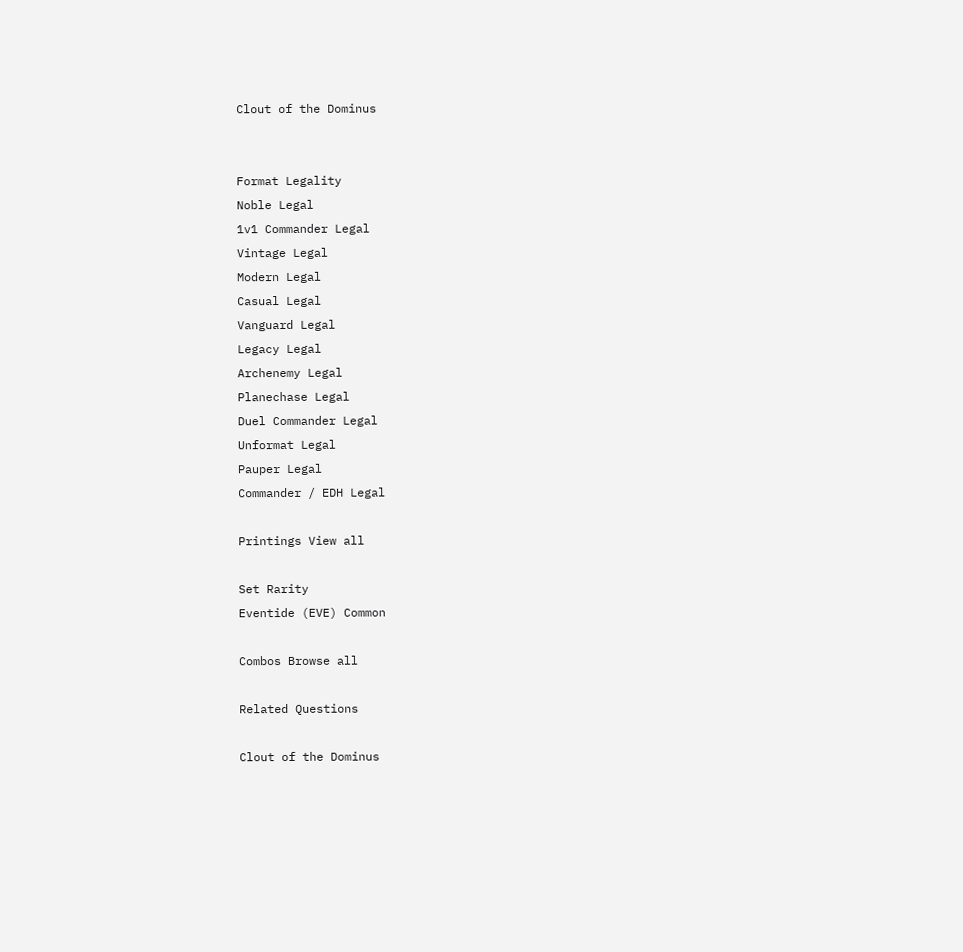Clout of the Dominus


Format Legality
Noble Legal
1v1 Commander Legal
Vintage Legal
Modern Legal
Casual Legal
Vanguard Legal
Legacy Legal
Archenemy Legal
Planechase Legal
Duel Commander Legal
Unformat Legal
Pauper Legal
Commander / EDH Legal

Printings View all

Set Rarity
Eventide (EVE) Common

Combos Browse all

Related Questions

Clout of the Dominus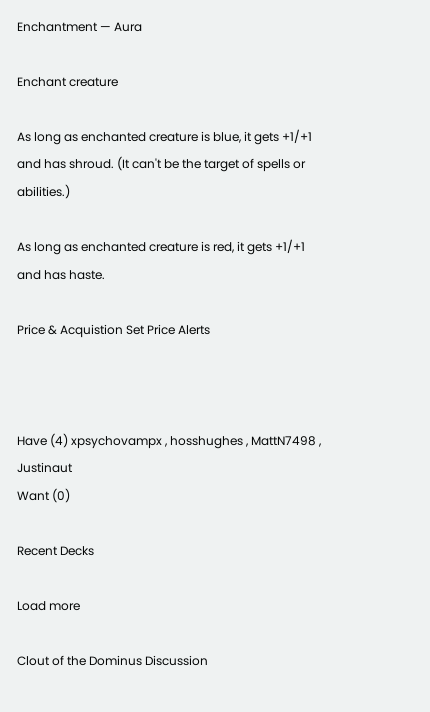Enchantment — Aura

Enchant creature

As long as enchanted creature is blue, it gets +1/+1 and has shroud. (It can't be the target of spells or abilities.)

As long as enchanted creature is red, it gets +1/+1 and has haste.

Price & Acquistion Set Price Alerts



Have (4) xpsychovampx , hosshughes , MattN7498 , Justinaut
Want (0)

Recent Decks

Load more

Clout of the Dominus Discussion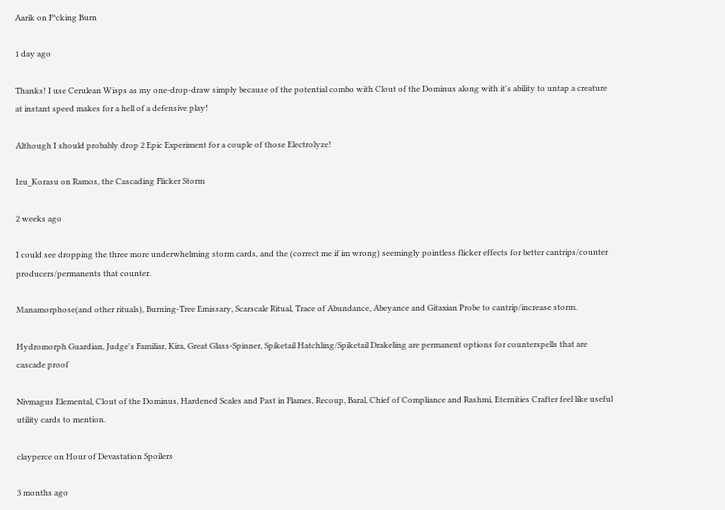Aarik on F*cking Burn

1 day ago

Thanks! I use Cerulean Wisps as my one-drop-draw simply because of the potential combo with Clout of the Dominus along with it's ability to untap a creature at instant speed makes for a hell of a defensive play!

Although I should probably drop 2 Epic Experiment for a couple of those Electrolyze!

Izu_Korasu on Ramos, the Cascading Flicker Storm

2 weeks ago

I could see dropping the three more underwhelming storm cards, and the (correct me if im wrong) seemingly pointless flicker effects for better cantrips/counter producers/permanents that counter.

Manamorphose(and other rituals), Burning-Tree Emissary, Scarscale Ritual, Trace of Abundance, Abeyance and Gitaxian Probe to cantrip/increase storm.

Hydromorph Guardian, Judge's Familiar, Kira, Great Glass-Spinner, Spiketail Hatchling/Spiketail Drakeling are permanent options for counterspells that are cascade proof

Nivmagus Elemental, Clout of the Dominus, Hardened Scales and Past in Flames, Recoup, Baral, Chief of Compliance and Rashmi, Eternities Crafter feel like useful utility cards to mention.

clayperce on Hour of Devastation Spoilers

3 months ago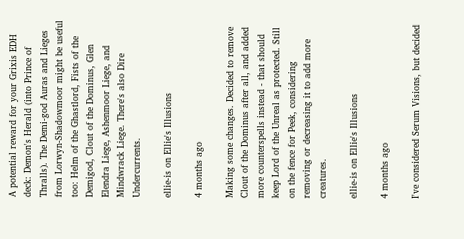A potential reward for your Grixis EDH deck: Demon's Herald (into Prince of Thralls). The Demi-god Auras and Lieges from Lorwyn-Shadowmoor might be useful too: Helm of the Ghastlord, Fists of the Demigod, Clout of the Dominus, Glen Elendra Liege, Ashenmoor Liege, and Mindwrack Liege. There's also Dire Undercurrents.

ellie-is on Ellie's Illusions

4 months ago

Making some changes. Decided to remove Clout of the Dominus after all, and added more counterspells instead - that should keep Lord of the Unreal as protected. Still on the fence for Peek, considering removing or decreasing it to add more creatures.

ellie-is on Ellie's Illusions

4 months ago

I've considered Serum Visions, but decided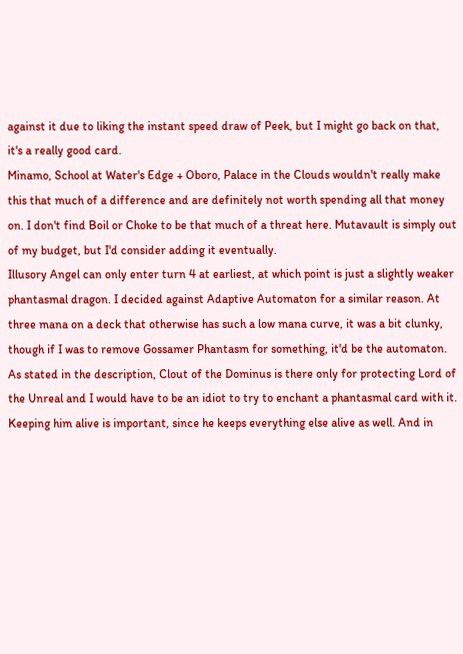against it due to liking the instant speed draw of Peek, but I might go back on that, it's a really good card.
Minamo, School at Water's Edge + Oboro, Palace in the Clouds wouldn't really make this that much of a difference and are definitely not worth spending all that money on. I don't find Boil or Choke to be that much of a threat here. Mutavault is simply out of my budget, but I'd consider adding it eventually.
Illusory Angel can only enter turn 4 at earliest, at which point is just a slightly weaker phantasmal dragon. I decided against Adaptive Automaton for a similar reason. At three mana on a deck that otherwise has such a low mana curve, it was a bit clunky, though if I was to remove Gossamer Phantasm for something, it'd be the automaton.
As stated in the description, Clout of the Dominus is there only for protecting Lord of the Unreal and I would have to be an idiot to try to enchant a phantasmal card with it. Keeping him alive is important, since he keeps everything else alive as well. And in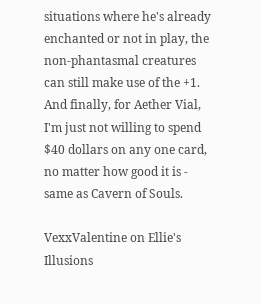situations where he's already enchanted or not in play, the non-phantasmal creatures can still make use of the +1.
And finally, for Aether Vial, I'm just not willing to spend $40 dollars on any one card, no matter how good it is - same as Cavern of Souls.

VexxValentine on Ellie's Illusions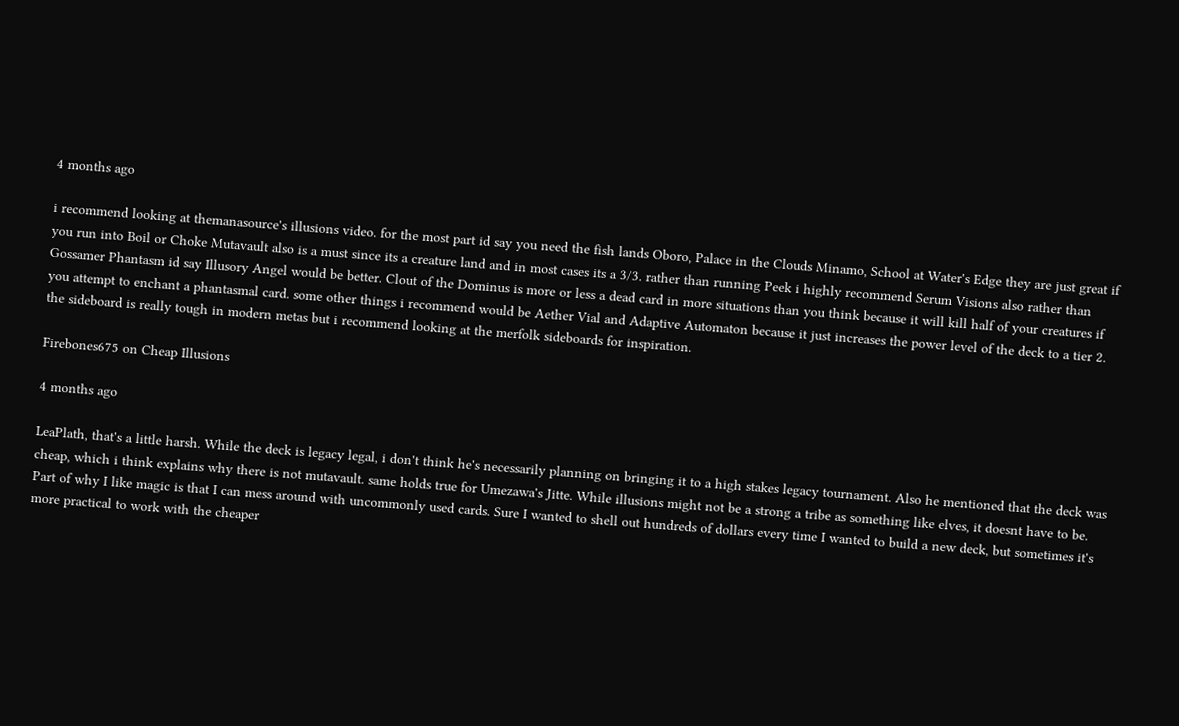4 months ago

i recommend looking at themanasource's illusions video. for the most part id say you need the fish lands Oboro, Palace in the Clouds Minamo, School at Water's Edge they are just great if you run into Boil or Choke Mutavault also is a must since its a creature land and in most cases its a 3/3. rather than running Peek i highly recommend Serum Visions also rather than Gossamer Phantasm id say Illusory Angel would be better. Clout of the Dominus is more or less a dead card in more situations than you think because it will kill half of your creatures if you attempt to enchant a phantasmal card. some other things i recommend would be Aether Vial and Adaptive Automaton because it just increases the power level of the deck to a tier 2. the sideboard is really tough in modern metas but i recommend looking at the merfolk sideboards for inspiration.

Firebones675 on Cheap Illusions

4 months ago

LeaPlath, that's a little harsh. While the deck is legacy legal, i don't think he's necessarily planning on bringing it to a high stakes legacy tournament. Also he mentioned that the deck was cheap, which i think explains why there is not mutavault. same holds true for Umezawa's Jitte. While illusions might not be a strong a tribe as something like elves, it doesnt have to be. Part of why I like magic is that I can mess around with uncommonly used cards. Sure I wanted to shell out hundreds of dollars every time I wanted to build a new deck, but sometimes it's more practical to work with the cheaper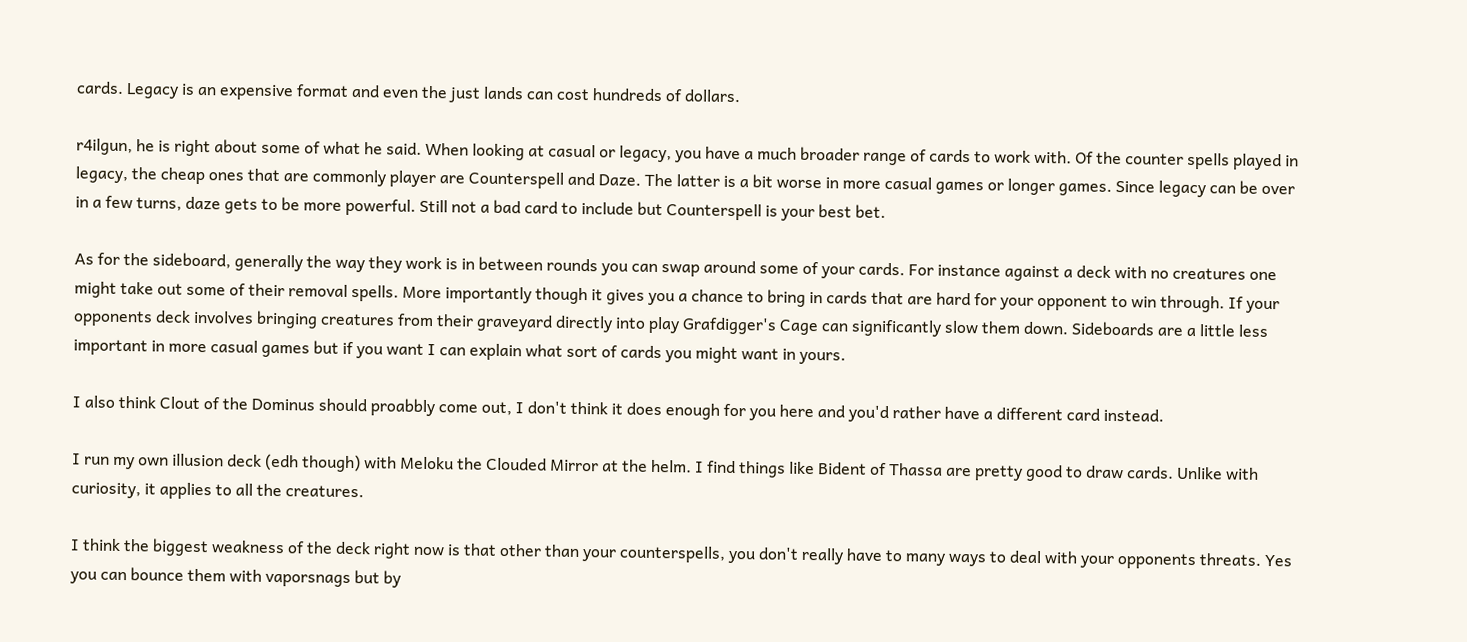cards. Legacy is an expensive format and even the just lands can cost hundreds of dollars.

r4ilgun, he is right about some of what he said. When looking at casual or legacy, you have a much broader range of cards to work with. Of the counter spells played in legacy, the cheap ones that are commonly player are Counterspell and Daze. The latter is a bit worse in more casual games or longer games. Since legacy can be over in a few turns, daze gets to be more powerful. Still not a bad card to include but Counterspell is your best bet.

As for the sideboard, generally the way they work is in between rounds you can swap around some of your cards. For instance against a deck with no creatures one might take out some of their removal spells. More importantly though it gives you a chance to bring in cards that are hard for your opponent to win through. If your opponents deck involves bringing creatures from their graveyard directly into play Grafdigger's Cage can significantly slow them down. Sideboards are a little less important in more casual games but if you want I can explain what sort of cards you might want in yours.

I also think Clout of the Dominus should proabbly come out, I don't think it does enough for you here and you'd rather have a different card instead.

I run my own illusion deck (edh though) with Meloku the Clouded Mirror at the helm. I find things like Bident of Thassa are pretty good to draw cards. Unlike with curiosity, it applies to all the creatures.

I think the biggest weakness of the deck right now is that other than your counterspells, you don't really have to many ways to deal with your opponents threats. Yes you can bounce them with vaporsnags but by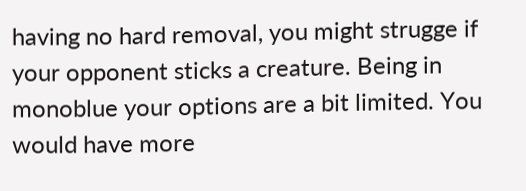having no hard removal, you might strugge if your opponent sticks a creature. Being in monoblue your options are a bit limited. You would have more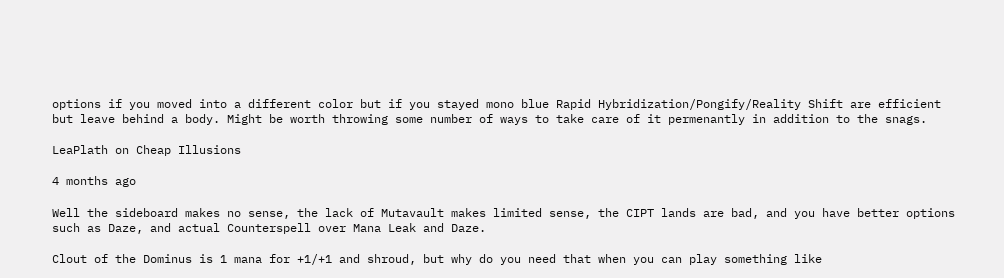options if you moved into a different color but if you stayed mono blue Rapid Hybridization/Pongify/Reality Shift are efficient but leave behind a body. Might be worth throwing some number of ways to take care of it permenantly in addition to the snags.

LeaPlath on Cheap Illusions

4 months ago

Well the sideboard makes no sense, the lack of Mutavault makes limited sense, the CIPT lands are bad, and you have better options such as Daze, and actual Counterspell over Mana Leak and Daze.

Clout of the Dominus is 1 mana for +1/+1 and shroud, but why do you need that when you can play something like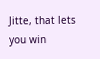Jitte, that lets you win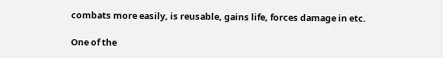combats more easily, is reusable, gains life, forces damage in etc.

One of the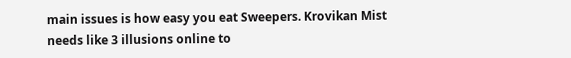main issues is how easy you eat Sweepers. Krovikan Mist needs like 3 illusions online to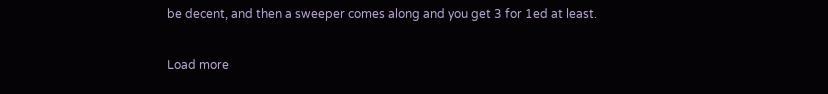be decent, and then a sweeper comes along and you get 3 for 1ed at least.

Load more